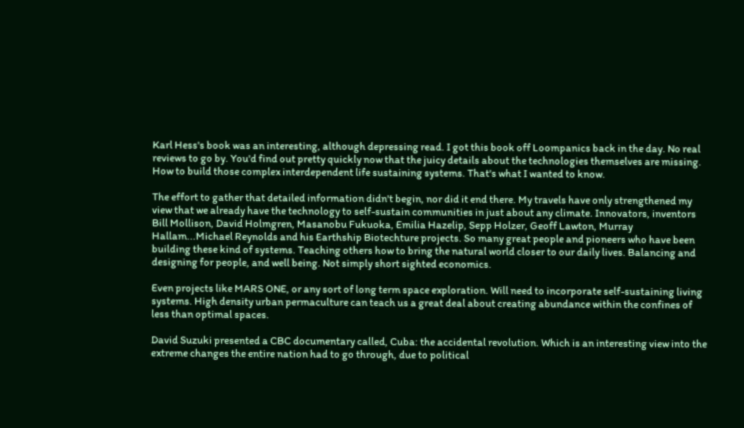Karl Hess's book was an interesting, although depressing read. I got this book off Loompanics back in the day. No real reviews to go by. You'd find out pretty quickly now that the juicy details about the technologies themselves are missing. How to build those complex interdependent life sustaining systems. That's what I wanted to know.

The effort to gather that detailed information didn't begin, nor did it end there. My travels have only strengthened my view that we already have the technology to self-sustain communities in just about any climate. Innovators, inventors Bill Mollison, David Holmgren, Masanobu Fukuoka, Emilia Hazelip, Sepp Holzer, Geoff Lawton, Murray Hallam...Michael Reynolds and his Earthship Biotechture projects. So many great people and pioneers who have been building these kind of systems. Teaching others how to bring the natural world closer to our daily lives. Balancing and designing for people, and well being. Not simply short sighted economics.

Even projects like MARS ONE, or any sort of long term space exploration. Will need to incorporate self-sustaining living systems. High density urban permaculture can teach us a great deal about creating abundance within the confines of less than optimal spaces.

David Suzuki presented a CBC documentary called, Cuba: the accidental revolution. Which is an interesting view into the extreme changes the entire nation had to go through, due to political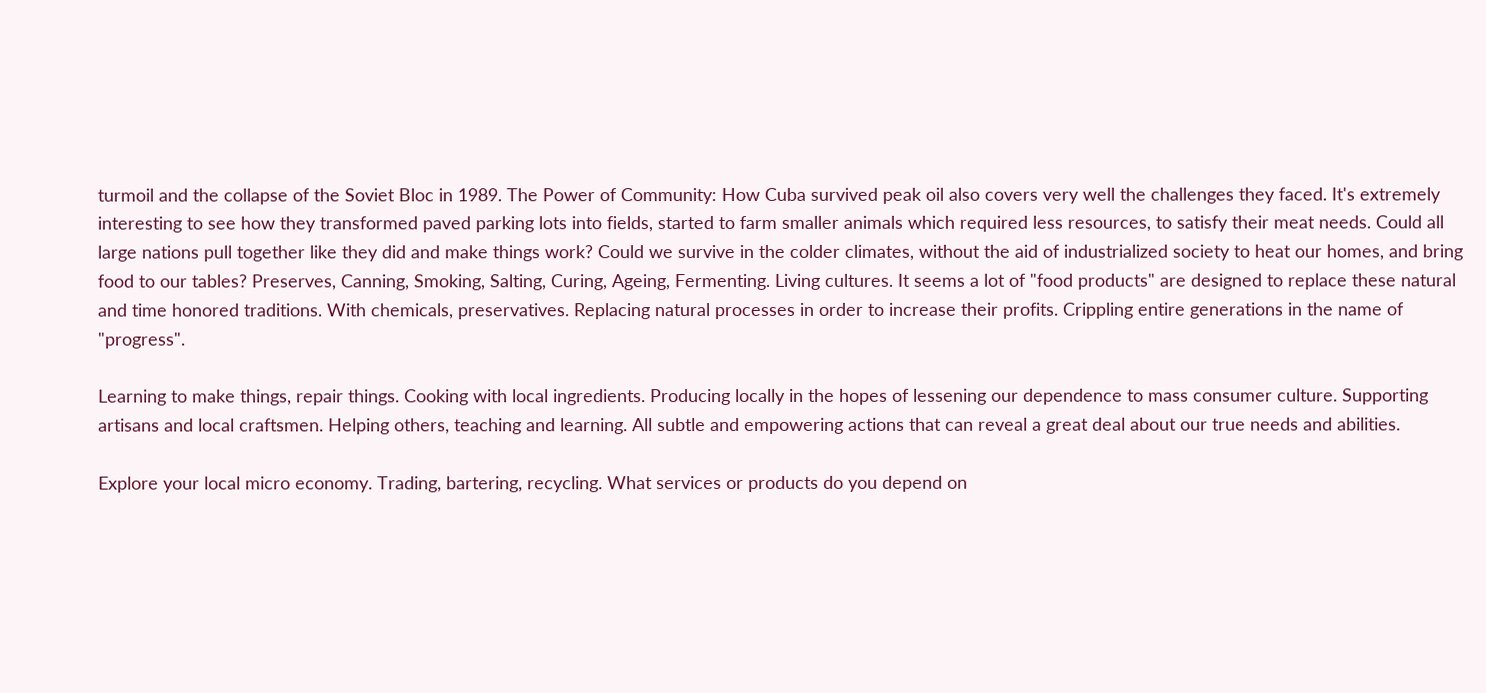turmoil and the collapse of the Soviet Bloc in 1989. The Power of Community: How Cuba survived peak oil also covers very well the challenges they faced. It's extremely interesting to see how they transformed paved parking lots into fields, started to farm smaller animals which required less resources, to satisfy their meat needs. Could all large nations pull together like they did and make things work? Could we survive in the colder climates, without the aid of industrialized society to heat our homes, and bring food to our tables? Preserves, Canning, Smoking, Salting, Curing, Ageing, Fermenting. Living cultures. It seems a lot of "food products" are designed to replace these natural and time honored traditions. With chemicals, preservatives. Replacing natural processes in order to increase their profits. Crippling entire generations in the name of "progress".

Learning to make things, repair things. Cooking with local ingredients. Producing locally in the hopes of lessening our dependence to mass consumer culture. Supporting artisans and local craftsmen. Helping others, teaching and learning. All subtle and empowering actions that can reveal a great deal about our true needs and abilities.

Explore your local micro economy. Trading, bartering, recycling. What services or products do you depend on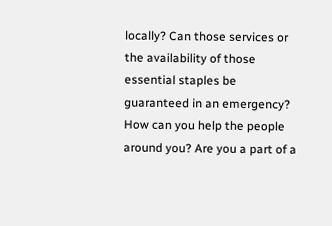locally? Can those services or the availability of those essential staples be guaranteed in an emergency? How can you help the people around you? Are you a part of a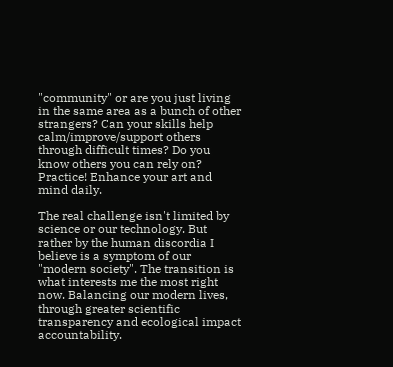"community" or are you just living in the same area as a bunch of other strangers? Can your skills help calm/improve/support others through difficult times? Do you know others you can rely on? Practice! Enhance your art and mind daily.

The real challenge isn't limited by science or our technology. But rather by the human discordia I believe is a symptom of our "modern society". The transition is what interests me the most right now. Balancing our modern lives, through greater scientific transparency and ecological impact accountability.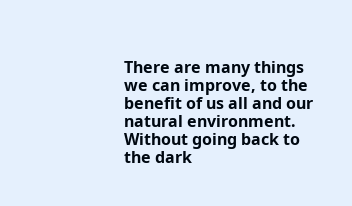There are many things we can improve, to the benefit of us all and our natural environment. Without going back to the dark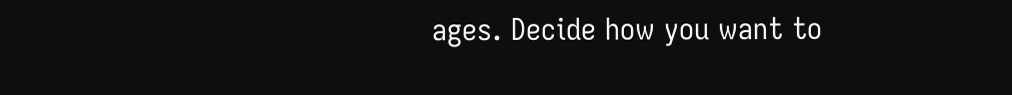ages. Decide how you want to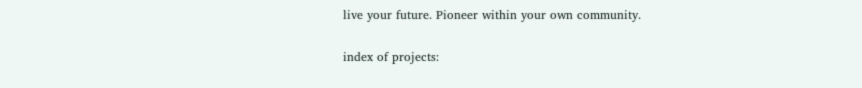live your future. Pioneer within your own community.

index of projects: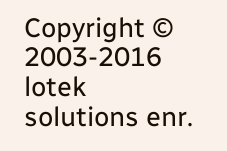Copyright © 2003-2016 lotek solutions enr.